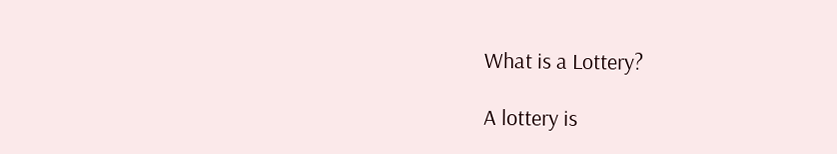What is a Lottery?

A lottery is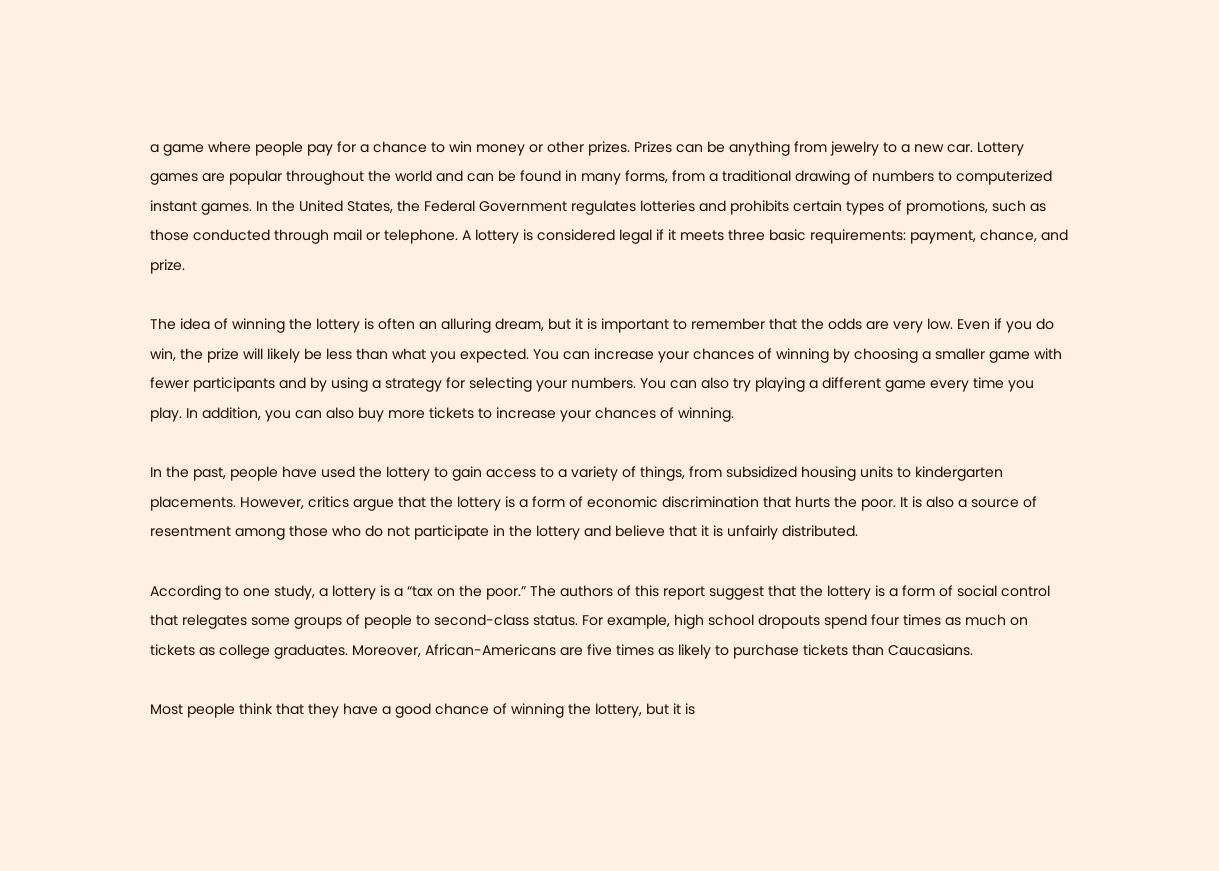a game where people pay for a chance to win money or other prizes. Prizes can be anything from jewelry to a new car. Lottery games are popular throughout the world and can be found in many forms, from a traditional drawing of numbers to computerized instant games. In the United States, the Federal Government regulates lotteries and prohibits certain types of promotions, such as those conducted through mail or telephone. A lottery is considered legal if it meets three basic requirements: payment, chance, and prize.

The idea of winning the lottery is often an alluring dream, but it is important to remember that the odds are very low. Even if you do win, the prize will likely be less than what you expected. You can increase your chances of winning by choosing a smaller game with fewer participants and by using a strategy for selecting your numbers. You can also try playing a different game every time you play. In addition, you can also buy more tickets to increase your chances of winning.

In the past, people have used the lottery to gain access to a variety of things, from subsidized housing units to kindergarten placements. However, critics argue that the lottery is a form of economic discrimination that hurts the poor. It is also a source of resentment among those who do not participate in the lottery and believe that it is unfairly distributed.

According to one study, a lottery is a “tax on the poor.” The authors of this report suggest that the lottery is a form of social control that relegates some groups of people to second-class status. For example, high school dropouts spend four times as much on tickets as college graduates. Moreover, African-Americans are five times as likely to purchase tickets than Caucasians.

Most people think that they have a good chance of winning the lottery, but it is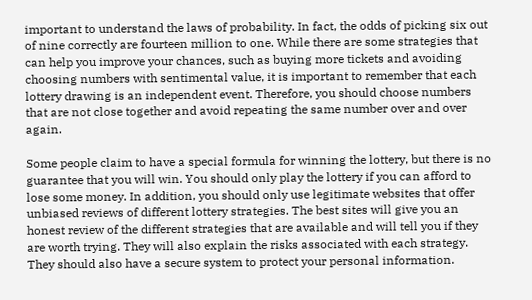important to understand the laws of probability. In fact, the odds of picking six out of nine correctly are fourteen million to one. While there are some strategies that can help you improve your chances, such as buying more tickets and avoiding choosing numbers with sentimental value, it is important to remember that each lottery drawing is an independent event. Therefore, you should choose numbers that are not close together and avoid repeating the same number over and over again.

Some people claim to have a special formula for winning the lottery, but there is no guarantee that you will win. You should only play the lottery if you can afford to lose some money. In addition, you should only use legitimate websites that offer unbiased reviews of different lottery strategies. The best sites will give you an honest review of the different strategies that are available and will tell you if they are worth trying. They will also explain the risks associated with each strategy. They should also have a secure system to protect your personal information.